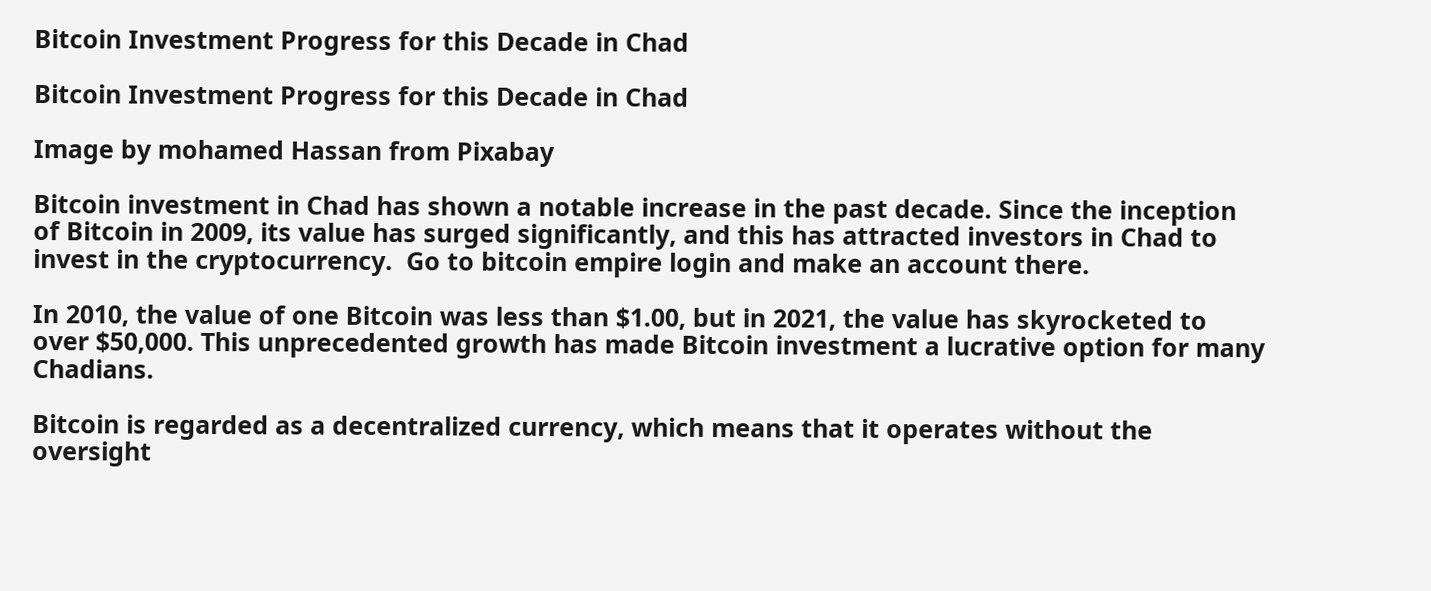Bitcoin Investment Progress for this Decade in Chad

Bitcoin Investment Progress for this Decade in Chad

Image by mohamed Hassan from Pixabay

Bitcoin investment in Chad has shown a notable increase in the past decade. Since the inception of Bitcoin in 2009, its value has surged significantly, and this has attracted investors in Chad to invest in the cryptocurrency.  Go to bitcoin empire login and make an account there.

In 2010, the value of one Bitcoin was less than $1.00, but in 2021, the value has skyrocketed to over $50,000. This unprecedented growth has made Bitcoin investment a lucrative option for many Chadians.

Bitcoin is regarded as a decentralized currency, which means that it operates without the oversight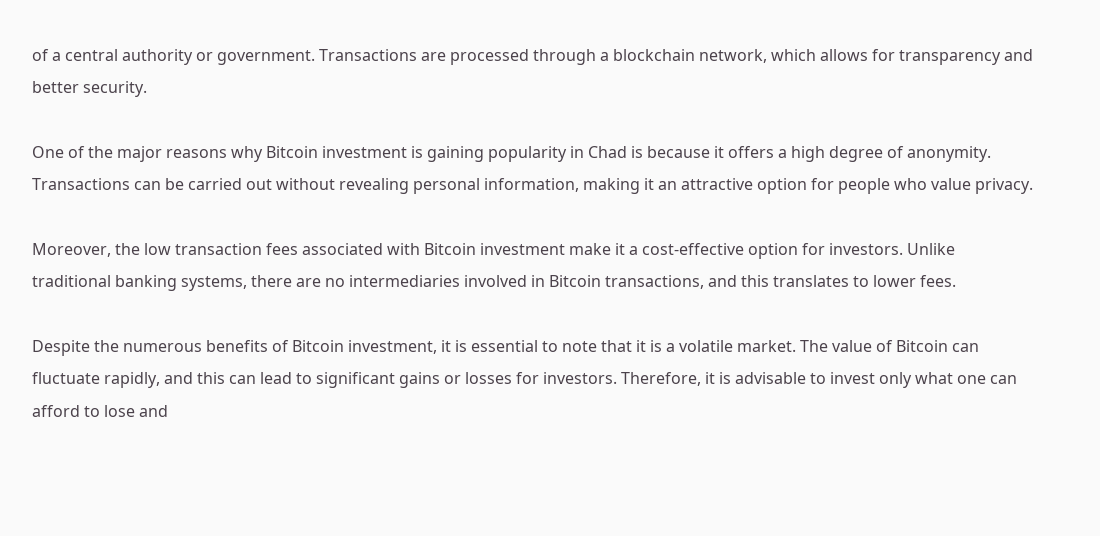of a central authority or government. Transactions are processed through a blockchain network, which allows for transparency and better security.

One of the major reasons why Bitcoin investment is gaining popularity in Chad is because it offers a high degree of anonymity. Transactions can be carried out without revealing personal information, making it an attractive option for people who value privacy.

Moreover, the low transaction fees associated with Bitcoin investment make it a cost-effective option for investors. Unlike traditional banking systems, there are no intermediaries involved in Bitcoin transactions, and this translates to lower fees.

Despite the numerous benefits of Bitcoin investment, it is essential to note that it is a volatile market. The value of Bitcoin can fluctuate rapidly, and this can lead to significant gains or losses for investors. Therefore, it is advisable to invest only what one can afford to lose and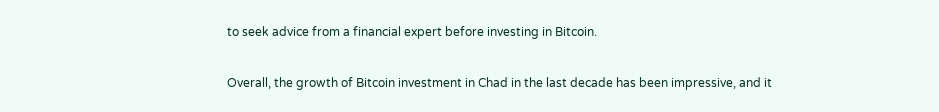to seek advice from a financial expert before investing in Bitcoin.

Overall, the growth of Bitcoin investment in Chad in the last decade has been impressive, and it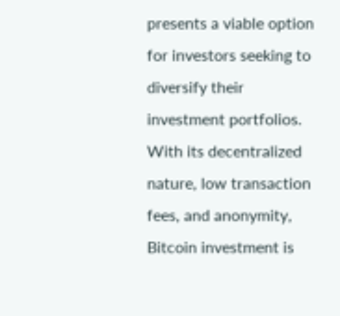presents a viable option for investors seeking to diversify their investment portfolios. With its decentralized nature, low transaction fees, and anonymity, Bitcoin investment is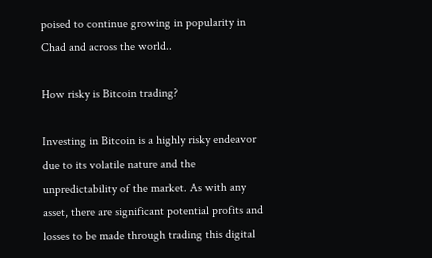poised to continue growing in popularity in Chad and across the world..

How risky is Bitcoin trading?

Investing in Bitcoin is a highly risky endeavor due to its volatile nature and the unpredictability of the market. As with any asset, there are significant potential profits and losses to be made through trading this digital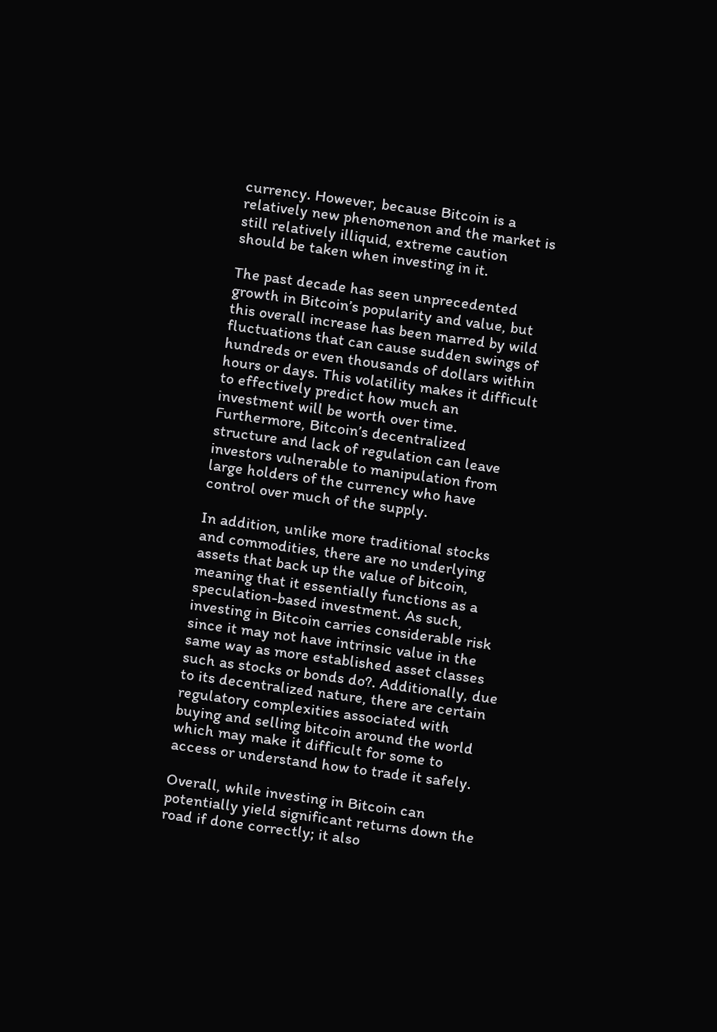currency. However, because Bitcoin is a relatively new phenomenon and the market is still relatively illiquid, extreme caution should be taken when investing in it.

The past decade has seen unprecedented growth in Bitcoin’s popularity and value, but this overall increase has been marred by wild fluctuations that can cause sudden swings of hundreds or even thousands of dollars within hours or days. This volatility makes it difficult to effectively predict how much an investment will be worth over time. Furthermore, Bitcoin’s decentralized structure and lack of regulation can leave investors vulnerable to manipulation from large holders of the currency who have control over much of the supply.

In addition, unlike more traditional stocks and commodities, there are no underlying assets that back up the value of bitcoin, meaning that it essentially functions as a speculation-based investment. As such, investing in Bitcoin carries considerable risk since it may not have intrinsic value in the same way as more established asset classes such as stocks or bonds do?. Additionally, due to its decentralized nature, there are certain regulatory complexities associated with buying and selling bitcoin around the world which may make it difficult for some to access or understand how to trade it safely.

Overall, while investing in Bitcoin can potentially yield significant returns down the road if done correctly; it also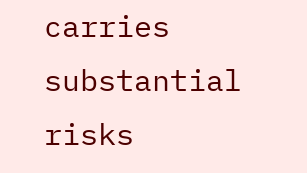carries substantial risks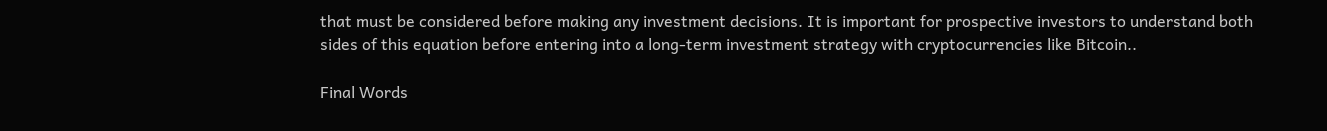that must be considered before making any investment decisions. It is important for prospective investors to understand both sides of this equation before entering into a long-term investment strategy with cryptocurrencies like Bitcoin..

Final Words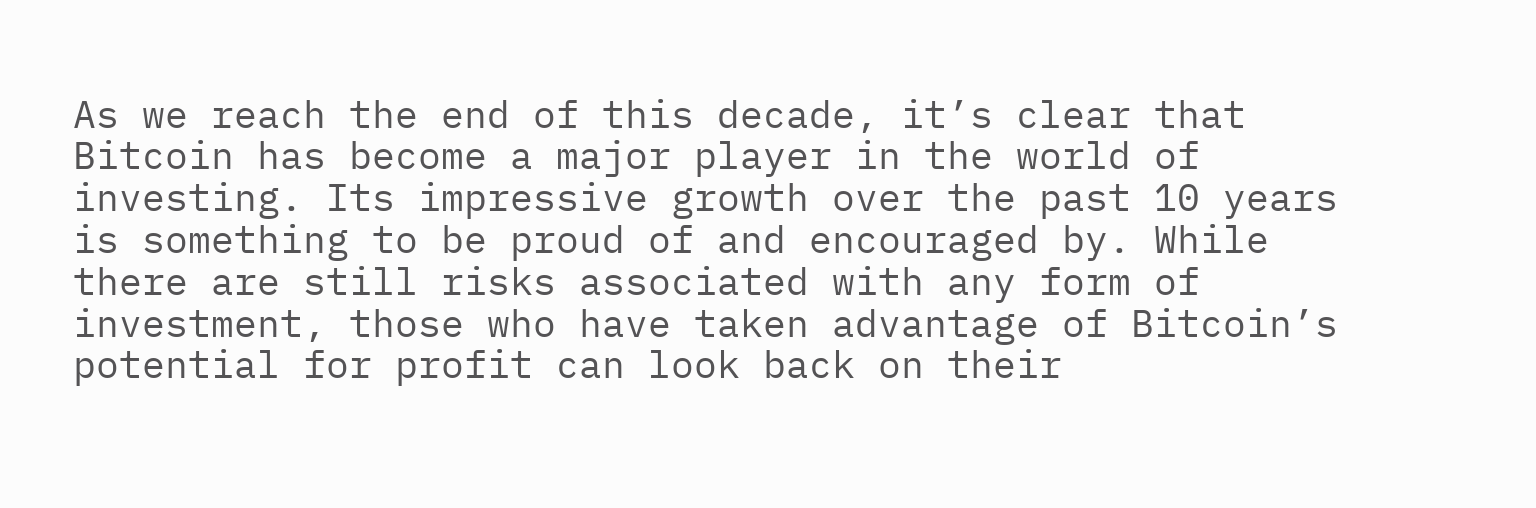As we reach the end of this decade, it’s clear that Bitcoin has become a major player in the world of investing. Its impressive growth over the past 10 years is something to be proud of and encouraged by. While there are still risks associated with any form of investment, those who have taken advantage of Bitcoin’s potential for profit can look back on their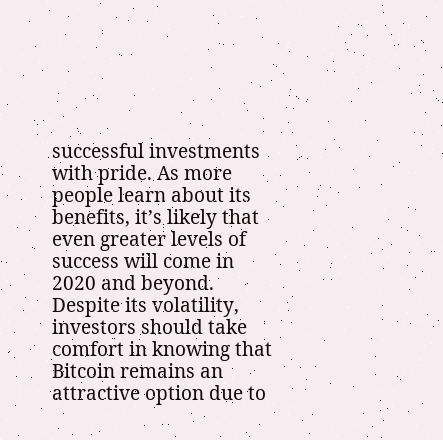successful investments with pride. As more people learn about its benefits, it’s likely that even greater levels of success will come in 2020 and beyond. Despite its volatility, investors should take comfort in knowing that Bitcoin remains an attractive option due to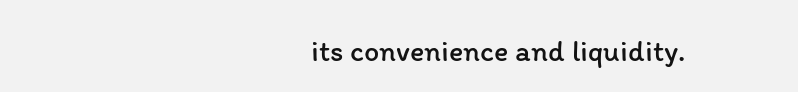its convenience and liquidity.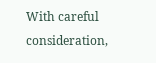With careful consideration,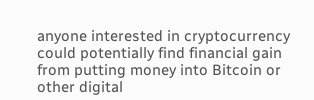anyone interested in cryptocurrency could potentially find financial gain from putting money into Bitcoin or other digital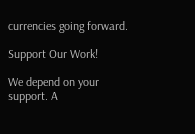currencies going forward.

Support Our Work!

We depend on your support. A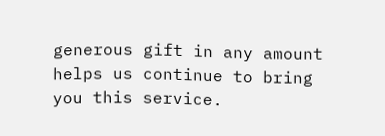generous gift in any amount helps us continue to bring you this service.